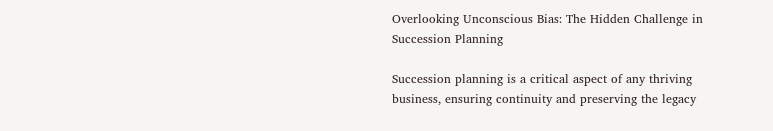Overlooking Unconscious Bias: The Hidden Challenge in Succession Planning

Succession planning is a critical aspect of any thriving business, ensuring continuity and preserving the legacy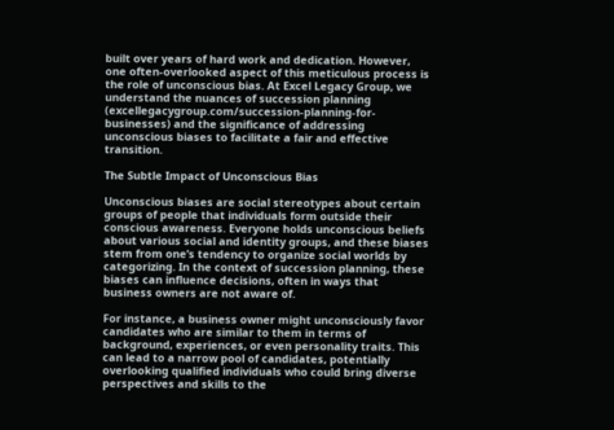built over years of hard work and dedication. However, one often-overlooked aspect of this meticulous process is the role of unconscious bias. At Excel Legacy Group, we understand the nuances of succession planning (excellegacygroup.com/succession-planning-for-businesses) and the significance of addressing unconscious biases to facilitate a fair and effective transition.

The Subtle Impact of Unconscious Bias

Unconscious biases are social stereotypes about certain groups of people that individuals form outside their conscious awareness. Everyone holds unconscious beliefs about various social and identity groups, and these biases stem from one’s tendency to organize social worlds by categorizing. In the context of succession planning, these biases can influence decisions, often in ways that business owners are not aware of.

For instance, a business owner might unconsciously favor candidates who are similar to them in terms of background, experiences, or even personality traits. This can lead to a narrow pool of candidates, potentially overlooking qualified individuals who could bring diverse perspectives and skills to the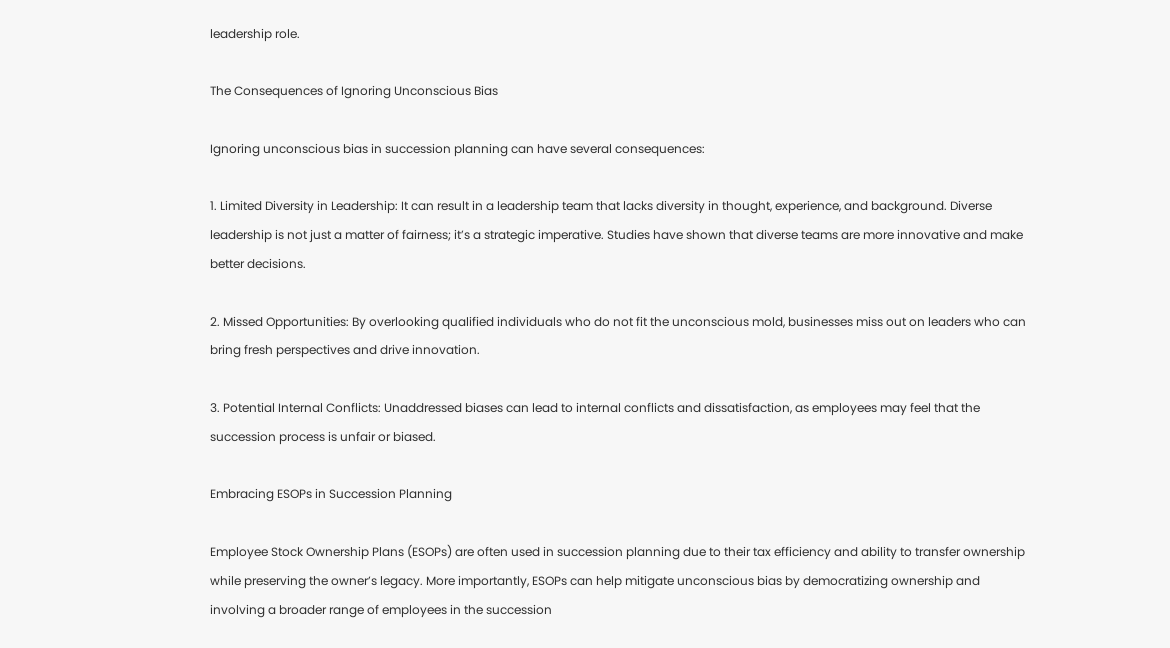leadership role.

The Consequences of Ignoring Unconscious Bias

Ignoring unconscious bias in succession planning can have several consequences:

1. Limited Diversity in Leadership: It can result in a leadership team that lacks diversity in thought, experience, and background. Diverse leadership is not just a matter of fairness; it’s a strategic imperative. Studies have shown that diverse teams are more innovative and make better decisions.

2. Missed Opportunities: By overlooking qualified individuals who do not fit the unconscious mold, businesses miss out on leaders who can bring fresh perspectives and drive innovation.

3. Potential Internal Conflicts: Unaddressed biases can lead to internal conflicts and dissatisfaction, as employees may feel that the succession process is unfair or biased.

Embracing ESOPs in Succession Planning

Employee Stock Ownership Plans (ESOPs) are often used in succession planning due to their tax efficiency and ability to transfer ownership while preserving the owner’s legacy. More importantly, ESOPs can help mitigate unconscious bias by democratizing ownership and involving a broader range of employees in the succession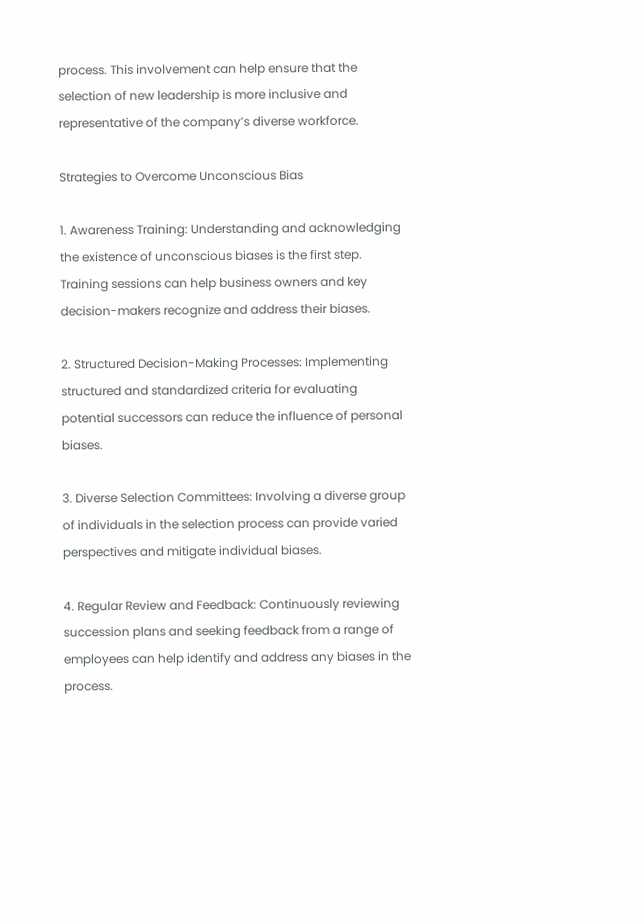process. This involvement can help ensure that the selection of new leadership is more inclusive and representative of the company’s diverse workforce.

Strategies to Overcome Unconscious Bias

1. Awareness Training: Understanding and acknowledging the existence of unconscious biases is the first step. Training sessions can help business owners and key decision-makers recognize and address their biases.

2. Structured Decision-Making Processes: Implementing structured and standardized criteria for evaluating potential successors can reduce the influence of personal biases.

3. Diverse Selection Committees: Involving a diverse group of individuals in the selection process can provide varied perspectives and mitigate individual biases.

4. Regular Review and Feedback: Continuously reviewing succession plans and seeking feedback from a range of employees can help identify and address any biases in the process.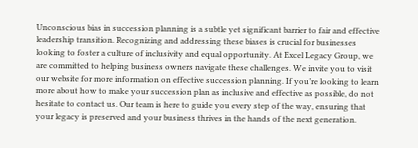Unconscious bias in succession planning is a subtle yet significant barrier to fair and effective leadership transition. Recognizing and addressing these biases is crucial for businesses looking to foster a culture of inclusivity and equal opportunity. At Excel Legacy Group, we are committed to helping business owners navigate these challenges. We invite you to visit our website for more information on effective succession planning. If you’re looking to learn more about how to make your succession plan as inclusive and effective as possible, do not hesitate to contact us. Our team is here to guide you every step of the way, ensuring that your legacy is preserved and your business thrives in the hands of the next generation.